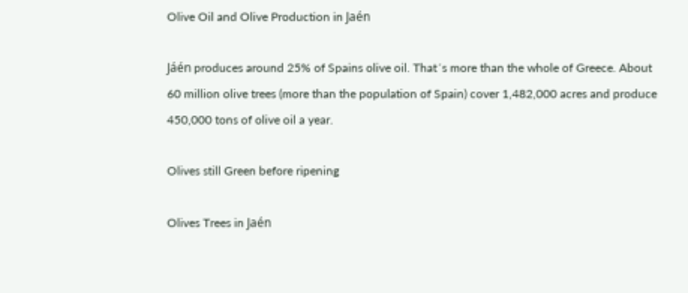Olive Oil and Olive Production in Jaén

Jáén produces around 25% of Spains olive oil. That´s more than the whole of Greece. About 60 million olive trees (more than the population of Spain) cover 1,482,000 acres and produce 450,000 tons of olive oil a year.

Olives still Green before ripening

Olives Trees in Jaén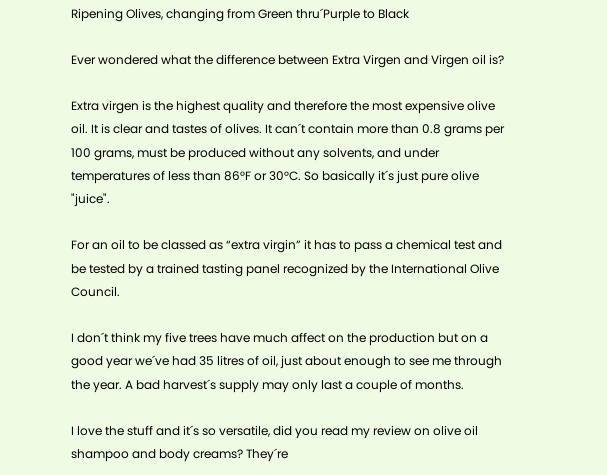Ripening Olives, changing from Green thru´Purple to Black

Ever wondered what the difference between Extra Virgen and Virgen oil is?

Extra virgen is the highest quality and therefore the most expensive olive oil. It is clear and tastes of olives. It can´t contain more than 0.8 grams per 100 grams, must be produced without any solvents, and under temperatures of less than 86°F or 30°C. So basically it´s just pure olive "juice".

For an oil to be classed as “extra virgin” it has to pass a chemical test and be tested by a trained tasting panel recognized by the International Olive Council.

I don´t think my five trees have much affect on the production but on a good year we´ve had 35 litres of oil, just about enough to see me through the year. A bad harvest´s supply may only last a couple of months.

I love the stuff and it´s so versatile, did you read my review on olive oil shampoo and body creams? They´re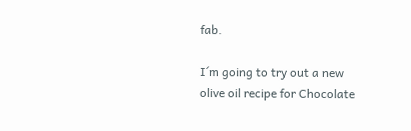fab.

I´m going to try out a new olive oil recipe for Chocolate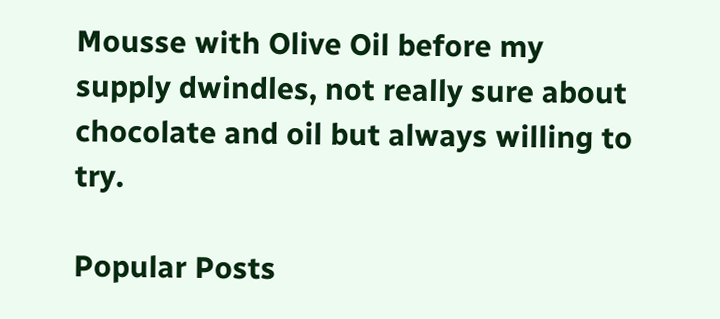Mousse with Olive Oil before my supply dwindles, not really sure about chocolate and oil but always willing to try.

Popular Posts